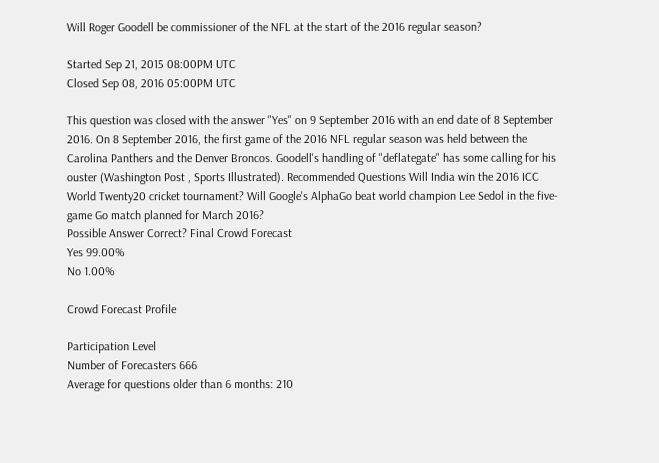Will Roger Goodell be commissioner of the NFL at the start of the 2016 regular season?

Started Sep 21, 2015 08:00PM UTC
Closed Sep 08, 2016 05:00PM UTC

This question was closed with the answer "Yes" on 9 September 2016 with an end date of 8 September 2016. On 8 September 2016, the first game of the 2016 NFL regular season was held between the Carolina Panthers and the Denver Broncos. Goodell's handling of "deflategate" has some calling for his ouster (Washington Post , Sports Illustrated). Recommended Questions Will India win the 2016 ICC World Twenty20 cricket tournament? Will Google's AlphaGo beat world champion Lee Sedol in the five-game Go match planned for March 2016?
Possible Answer Correct? Final Crowd Forecast
Yes 99.00%
No 1.00%

Crowd Forecast Profile

Participation Level
Number of Forecasters 666
Average for questions older than 6 months: 210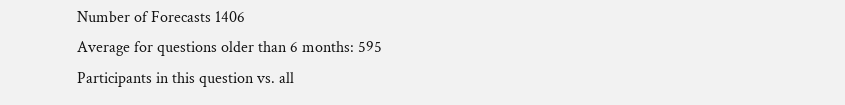Number of Forecasts 1406
Average for questions older than 6 months: 595
Participants in this question vs. all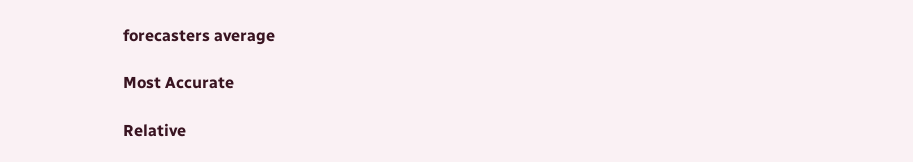forecasters average

Most Accurate

Relative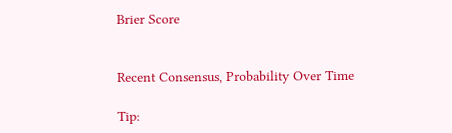Brier Score


Recent Consensus, Probability Over Time

Tip: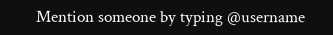Mention someone by typing @username